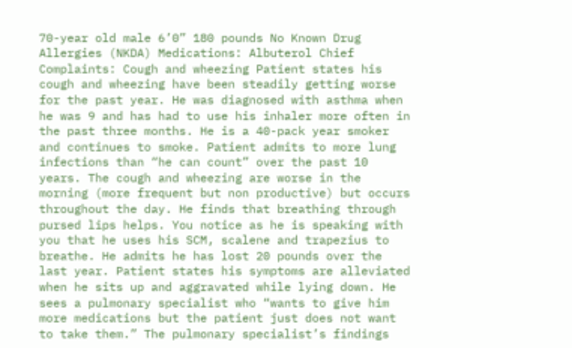70-year old male 6’0” 180 pounds No Known Drug Allergies (NKDA) Medications: Albuterol Chief Complaints: Cough and wheezing Patient states his cough and wheezing have been steadily getting worse for the past year. He was diagnosed with asthma when he was 9 and has had to use his inhaler more often in the past three months. He is a 40-pack year smoker and continues to smoke. Patient admits to more lung infections than “he can count” over the past 10 years. The cough and wheezing are worse in the morning (more frequent but non productive) but occurs throughout the day. He finds that breathing through pursed lips helps. You notice as he is speaking with you that he uses his SCM, scalene and trapezius to breathe. He admits he has lost 20 pounds over the last year. Patient states his symptoms are alleviated when he sits up and aggravated while lying down. He sees a pulmonary specialist who “wants to give him more medications but the patient just does not want to take them.” The pulmonary specialist’s findings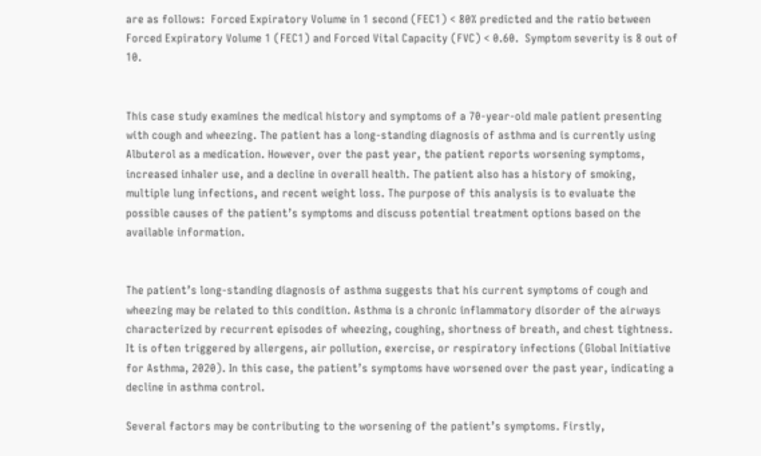are as follows:  Forced Expiratory Volume in 1 second (FEC1) < 80% predicted and the ratio between Forced Expiratory Volume 1 (FEC1) and Forced Vital Capacity (FVC) < 0.60.  Symptom severity is 8 out of 10.


This case study examines the medical history and symptoms of a 70-year-old male patient presenting with cough and wheezing. The patient has a long-standing diagnosis of asthma and is currently using Albuterol as a medication. However, over the past year, the patient reports worsening symptoms, increased inhaler use, and a decline in overall health. The patient also has a history of smoking, multiple lung infections, and recent weight loss. The purpose of this analysis is to evaluate the possible causes of the patient’s symptoms and discuss potential treatment options based on the available information.


The patient’s long-standing diagnosis of asthma suggests that his current symptoms of cough and wheezing may be related to this condition. Asthma is a chronic inflammatory disorder of the airways characterized by recurrent episodes of wheezing, coughing, shortness of breath, and chest tightness. It is often triggered by allergens, air pollution, exercise, or respiratory infections (Global Initiative for Asthma, 2020). In this case, the patient’s symptoms have worsened over the past year, indicating a decline in asthma control.

Several factors may be contributing to the worsening of the patient’s symptoms. Firstly,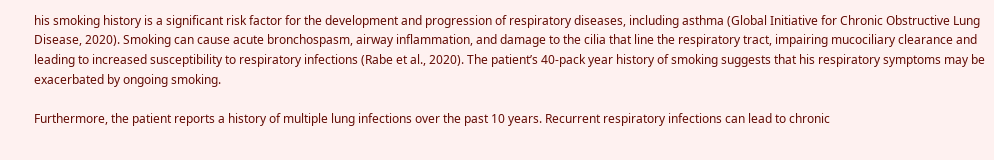his smoking history is a significant risk factor for the development and progression of respiratory diseases, including asthma (Global Initiative for Chronic Obstructive Lung Disease, 2020). Smoking can cause acute bronchospasm, airway inflammation, and damage to the cilia that line the respiratory tract, impairing mucociliary clearance and leading to increased susceptibility to respiratory infections (Rabe et al., 2020). The patient’s 40-pack year history of smoking suggests that his respiratory symptoms may be exacerbated by ongoing smoking.

Furthermore, the patient reports a history of multiple lung infections over the past 10 years. Recurrent respiratory infections can lead to chronic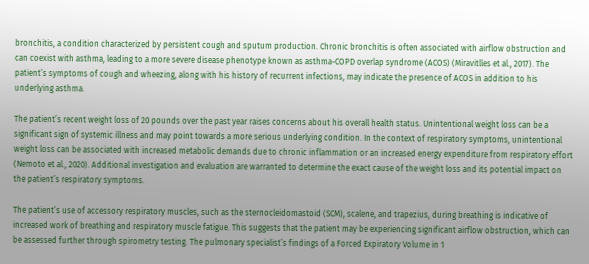bronchitis, a condition characterized by persistent cough and sputum production. Chronic bronchitis is often associated with airflow obstruction and can coexist with asthma, leading to a more severe disease phenotype known as asthma-COPD overlap syndrome (ACOS) (Miravitlles et al., 2017). The patient’s symptoms of cough and wheezing, along with his history of recurrent infections, may indicate the presence of ACOS in addition to his underlying asthma.

The patient’s recent weight loss of 20 pounds over the past year raises concerns about his overall health status. Unintentional weight loss can be a significant sign of systemic illness and may point towards a more serious underlying condition. In the context of respiratory symptoms, unintentional weight loss can be associated with increased metabolic demands due to chronic inflammation or an increased energy expenditure from respiratory effort (Nemoto et al., 2020). Additional investigation and evaluation are warranted to determine the exact cause of the weight loss and its potential impact on the patient’s respiratory symptoms.

The patient’s use of accessory respiratory muscles, such as the sternocleidomastoid (SCM), scalene, and trapezius, during breathing is indicative of increased work of breathing and respiratory muscle fatigue. This suggests that the patient may be experiencing significant airflow obstruction, which can be assessed further through spirometry testing. The pulmonary specialist’s findings of a Forced Expiratory Volume in 1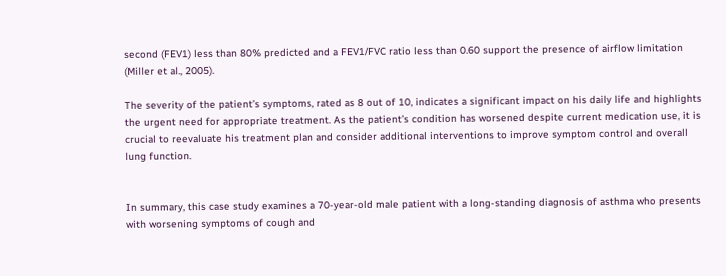second (FEV1) less than 80% predicted and a FEV1/FVC ratio less than 0.60 support the presence of airflow limitation (Miller et al., 2005).

The severity of the patient’s symptoms, rated as 8 out of 10, indicates a significant impact on his daily life and highlights the urgent need for appropriate treatment. As the patient’s condition has worsened despite current medication use, it is crucial to reevaluate his treatment plan and consider additional interventions to improve symptom control and overall lung function.


In summary, this case study examines a 70-year-old male patient with a long-standing diagnosis of asthma who presents with worsening symptoms of cough and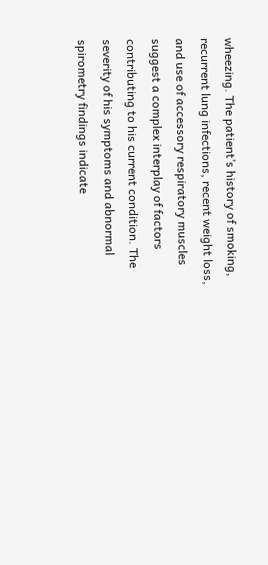wheezing. The patient’s history of smoking, recurrent lung infections, recent weight loss, and use of accessory respiratory muscles suggest a complex interplay of factors contributing to his current condition. The severity of his symptoms and abnormal spirometry findings indicate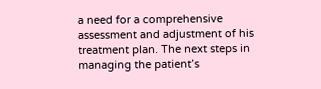a need for a comprehensive assessment and adjustment of his treatment plan. The next steps in managing the patient’s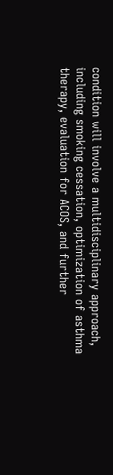condition will involve a multidisciplinary approach, including smoking cessation, optimization of asthma therapy, evaluation for ACOS, and further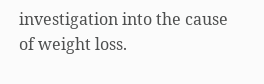investigation into the cause of weight loss.